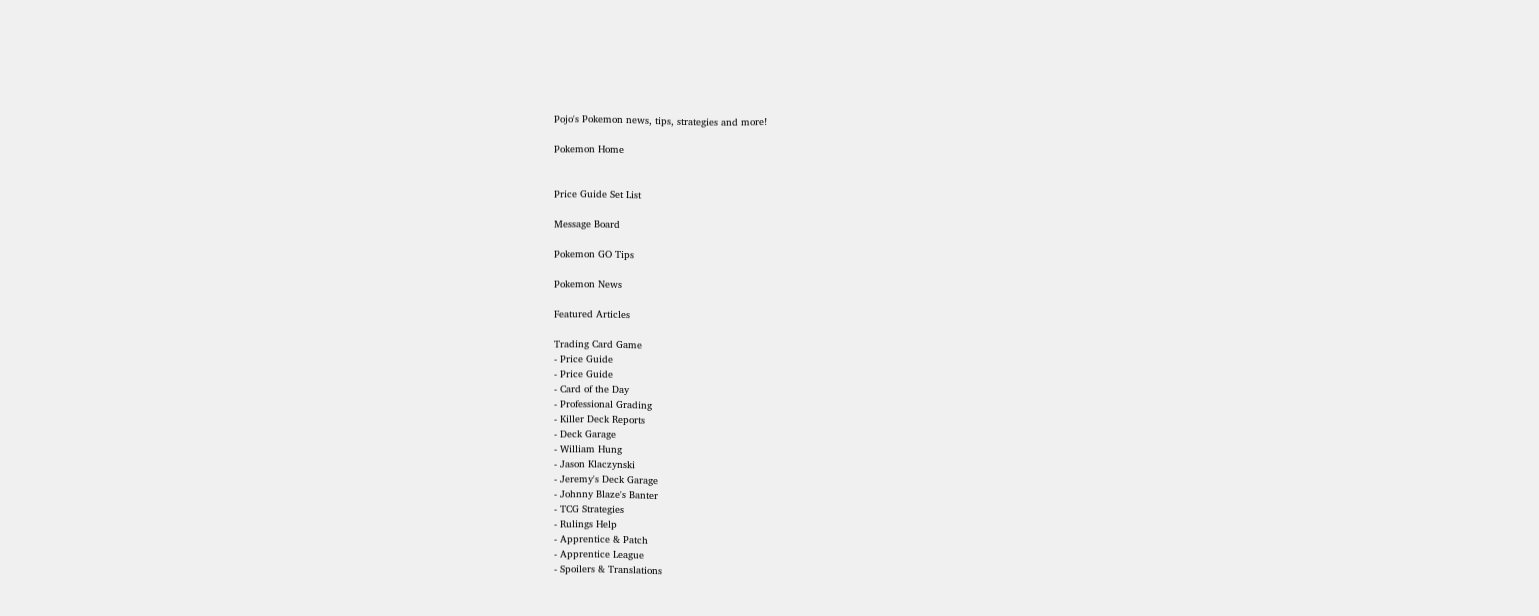Pojo's Pokemon news, tips, strategies and more!

Pokemon Home


Price Guide Set List

Message Board

Pokemon GO Tips

Pokemon News

Featured Articles

Trading Card Game
- Price Guide
- Price Guide
- Card of the Day
- Professional Grading
- Killer Deck Reports
- Deck Garage
- William Hung
- Jason Klaczynski
- Jeremy's Deck Garage
- Johnny Blaze's Banter
- TCG Strategies
- Rulings Help
- Apprentice & Patch
- Apprentice League
- Spoilers & Translations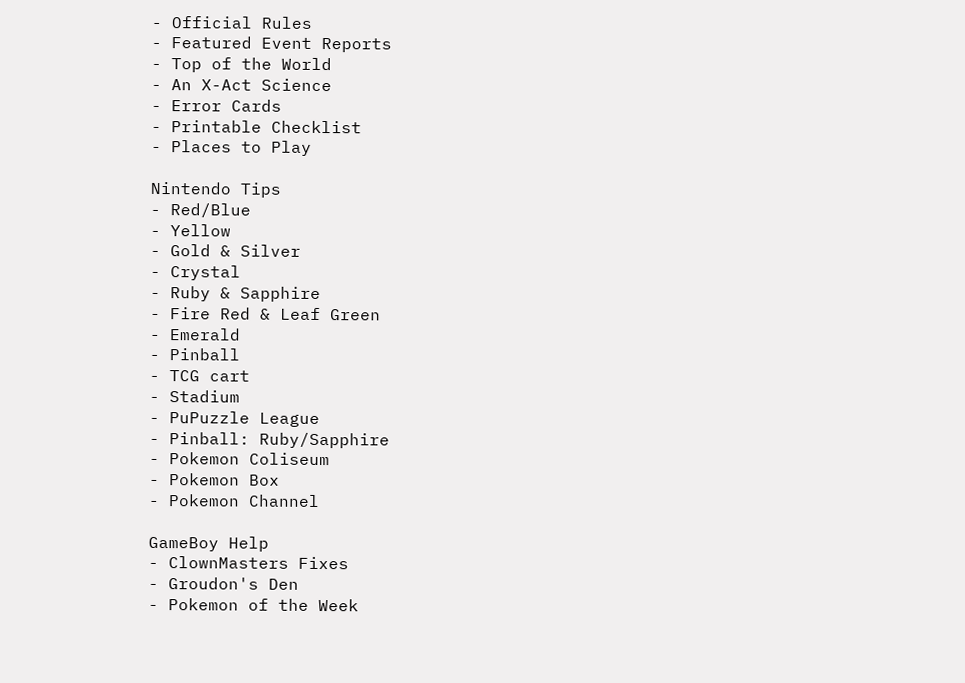- Official Rules
- Featured Event Reports
- Top of the World
- An X-Act Science
- Error Cards
- Printable Checklist
- Places to Play

Nintendo Tips
- Red/Blue
- Yellow
- Gold & Silver
- Crystal
- Ruby & Sapphire
- Fire Red & Leaf Green
- Emerald
- Pinball
- TCG cart
- Stadium
- PuPuzzle League
- Pinball: Ruby/Sapphire
- Pokemon Coliseum
- Pokemon Box
- Pokemon Channel

GameBoy Help
- ClownMasters Fixes
- Groudon's Den
- Pokemon of the Week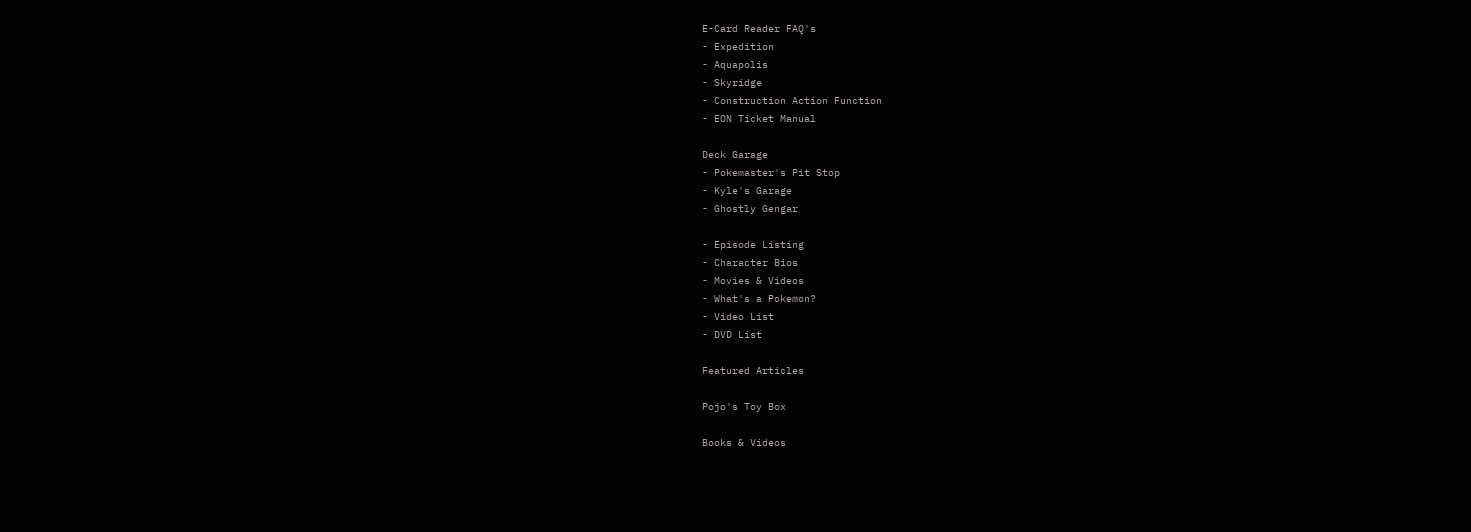E-Card Reader FAQ's
- Expedition
- Aquapolis
- Skyridge
- Construction Action Function
- EON Ticket Manual

Deck Garage
- Pokemaster's Pit Stop
- Kyle's Garage
- Ghostly Gengar

- Episode Listing
- Character Bios
- Movies & Videos
- What's a Pokemon?
- Video List
- DVD List

Featured Articles

Pojo's Toy Box

Books & Videos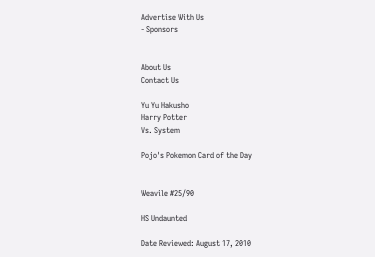Advertise With Us
- Sponsors


About Us
Contact Us

Yu Yu Hakusho
Harry Potter
Vs. System

Pojo's Pokemon Card of the Day


Weavile #25/90

HS Undaunted

Date Reviewed: August 17, 2010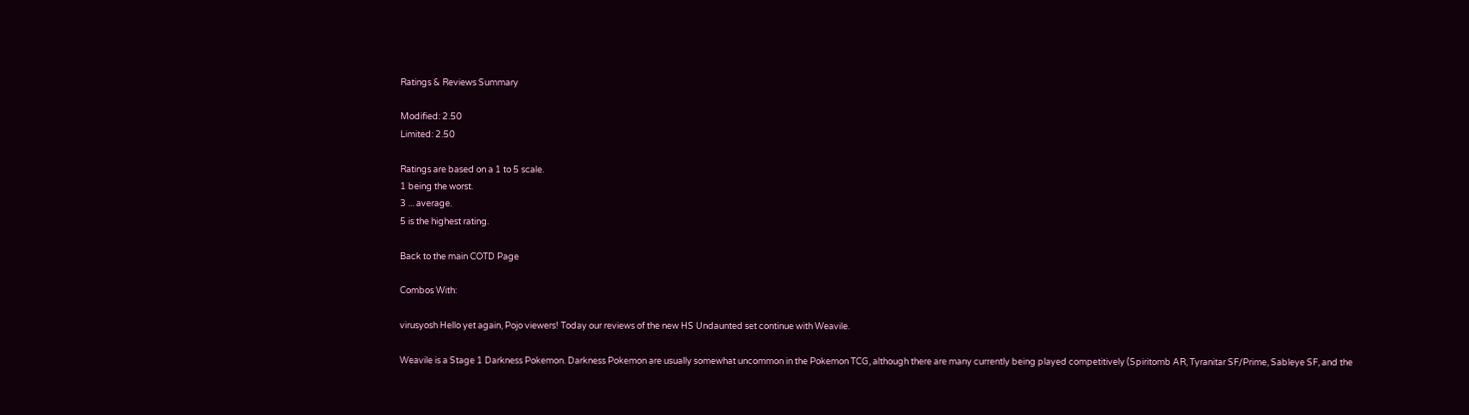Ratings & Reviews Summary

Modified: 2.50
Limited: 2.50

Ratings are based on a 1 to 5 scale.
1 being the worst.
3 ... average.
5 is the highest rating.

Back to the main COTD Page

Combos With:

virusyosh Hello yet again, Pojo viewers! Today our reviews of the new HS Undaunted set continue with Weavile.

Weavile is a Stage 1 Darkness Pokemon. Darkness Pokemon are usually somewhat uncommon in the Pokemon TCG, although there are many currently being played competitively (Spiritomb AR, Tyranitar SF/Prime, Sableye SF, and the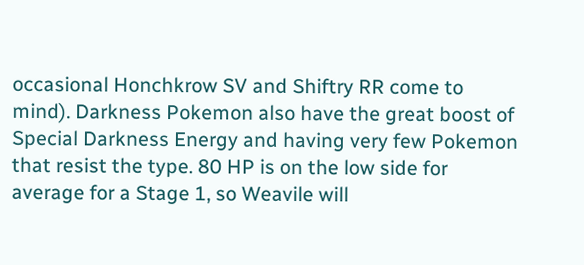occasional Honchkrow SV and Shiftry RR come to mind). Darkness Pokemon also have the great boost of Special Darkness Energy and having very few Pokemon that resist the type. 80 HP is on the low side for average for a Stage 1, so Weavile will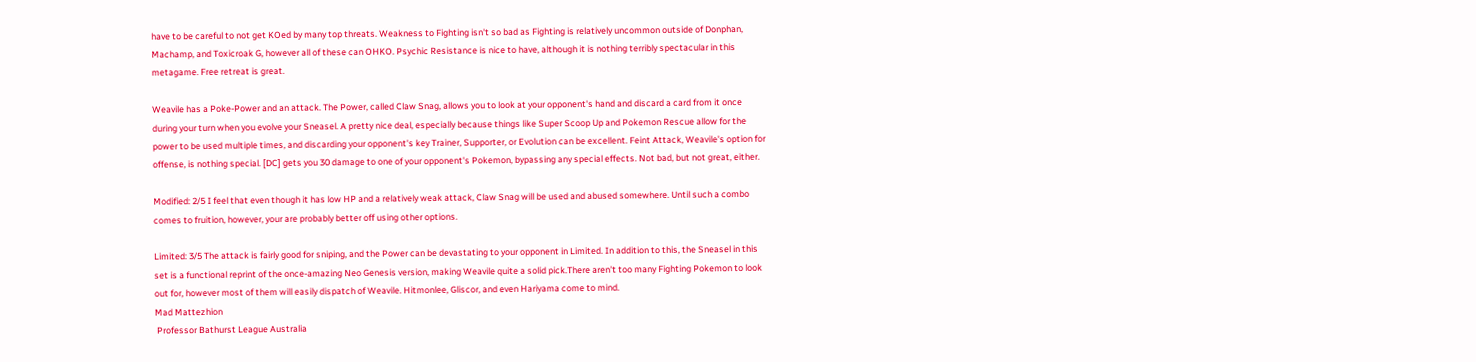have to be careful to not get KOed by many top threats. Weakness to Fighting isn't so bad as Fighting is relatively uncommon outside of Donphan, Machamp, and Toxicroak G, however all of these can OHKO. Psychic Resistance is nice to have, although it is nothing terribly spectacular in this metagame. Free retreat is great.

Weavile has a Poke-Power and an attack. The Power, called Claw Snag, allows you to look at your opponent's hand and discard a card from it once during your turn when you evolve your Sneasel. A pretty nice deal, especially because things like Super Scoop Up and Pokemon Rescue allow for the power to be used multiple times, and discarding your opponent's key Trainer, Supporter, or Evolution can be excellent. Feint Attack, Weavile's option for offense, is nothing special. [DC] gets you 30 damage to one of your opponent's Pokemon, bypassing any special effects. Not bad, but not great, either.

Modified: 2/5 I feel that even though it has low HP and a relatively weak attack, Claw Snag will be used and abused somewhere. Until such a combo comes to fruition, however, your are probably better off using other options.

Limited: 3/5 The attack is fairly good for sniping, and the Power can be devastating to your opponent in Limited. In addition to this, the Sneasel in this set is a functional reprint of the once-amazing Neo Genesis version, making Weavile quite a solid pick.There aren't too many Fighting Pokemon to look out for, however most of them will easily dispatch of Weavile. Hitmonlee, Gliscor, and even Hariyama come to mind.
Mad Mattezhion
 Professor Bathurst League Australia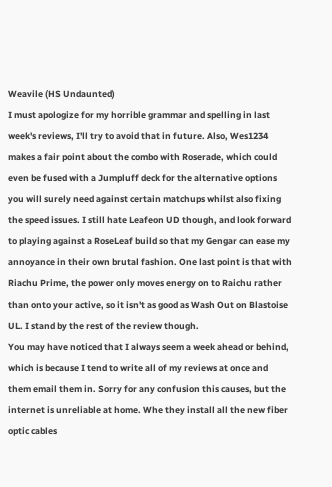Weavile (HS Undaunted)
I must apologize for my horrible grammar and spelling in last week's reviews, I'll try to avoid that in future. Also, Wes1234 makes a fair point about the combo with Roserade, which could even be fused with a Jumpluff deck for the alternative options you will surely need against certain matchups whilst also fixing the speed issues. I still hate Leafeon UD though, and look forward to playing against a RoseLeaf build so that my Gengar can ease my annoyance in their own brutal fashion. One last point is that with Riachu Prime, the power only moves energy on to Raichu rather than onto your active, so it isn't as good as Wash Out on Blastoise UL. I stand by the rest of the review though.
You may have noticed that I always seem a week ahead or behind, which is because I tend to write all of my reviews at once and them email them in. Sorry for any confusion this causes, but the internet is unreliable at home. Whe they install all the new fiber optic cables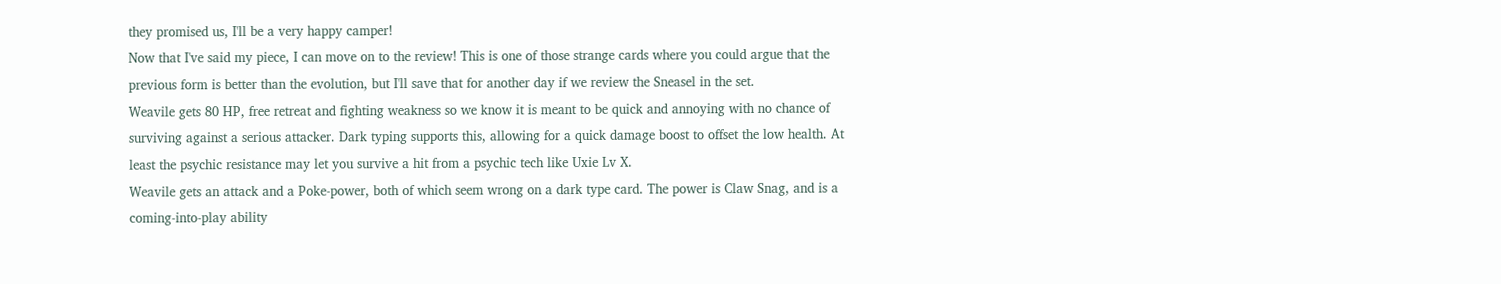they promised us, I'll be a very happy camper!
Now that I've said my piece, I can move on to the review! This is one of those strange cards where you could argue that the previous form is better than the evolution, but I'll save that for another day if we review the Sneasel in the set.
Weavile gets 80 HP, free retreat and fighting weakness so we know it is meant to be quick and annoying with no chance of surviving against a serious attacker. Dark typing supports this, allowing for a quick damage boost to offset the low health. At least the psychic resistance may let you survive a hit from a psychic tech like Uxie Lv X.
Weavile gets an attack and a Poke-power, both of which seem wrong on a dark type card. The power is Claw Snag, and is a coming-into-play ability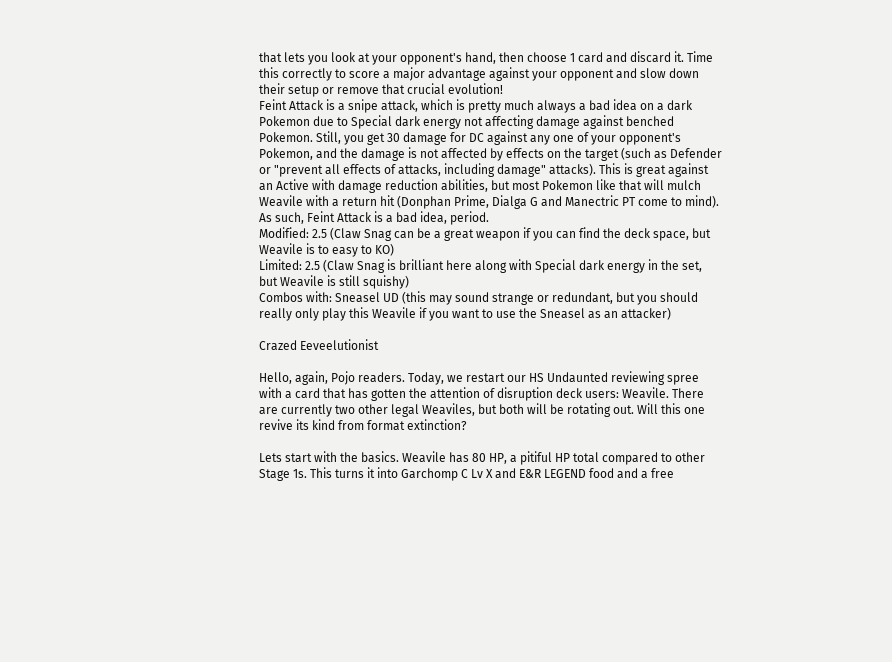that lets you look at your opponent's hand, then choose 1 card and discard it. Time this correctly to score a major advantage against your opponent and slow down their setup or remove that crucial evolution!
Feint Attack is a snipe attack, which is pretty much always a bad idea on a dark Pokemon due to Special dark energy not affecting damage against benched Pokemon. Still, you get 30 damage for DC against any one of your opponent's Pokemon, and the damage is not affected by effects on the target (such as Defender or "prevent all effects of attacks, including damage" attacks). This is great against an Active with damage reduction abilities, but most Pokemon like that will mulch Weavile with a return hit (Donphan Prime, Dialga G and Manectric PT come to mind). As such, Feint Attack is a bad idea, period.
Modified: 2.5 (Claw Snag can be a great weapon if you can find the deck space, but Weavile is to easy to KO)
Limited: 2.5 (Claw Snag is brilliant here along with Special dark energy in the set, but Weavile is still squishy)
Combos with: Sneasel UD (this may sound strange or redundant, but you should really only play this Weavile if you want to use the Sneasel as an attacker)

Crazed Eeveelutionist

Hello, again, Pojo readers. Today, we restart our HS Undaunted reviewing spree with a card that has gotten the attention of disruption deck users: Weavile. There are currently two other legal Weaviles, but both will be rotating out. Will this one revive its kind from format extinction?

Lets start with the basics. Weavile has 80 HP, a pitiful HP total compared to other Stage 1s. This turns it into Garchomp C Lv X and E&R LEGEND food and a free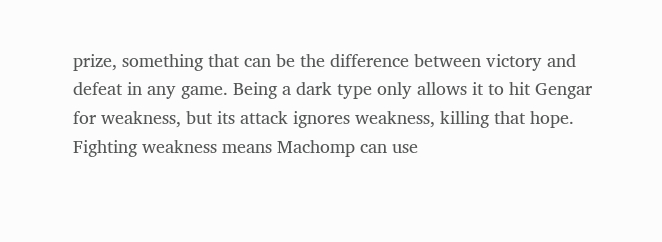prize, something that can be the difference between victory and defeat in any game. Being a dark type only allows it to hit Gengar for weakness, but its attack ignores weakness, killing that hope. Fighting weakness means Machomp can use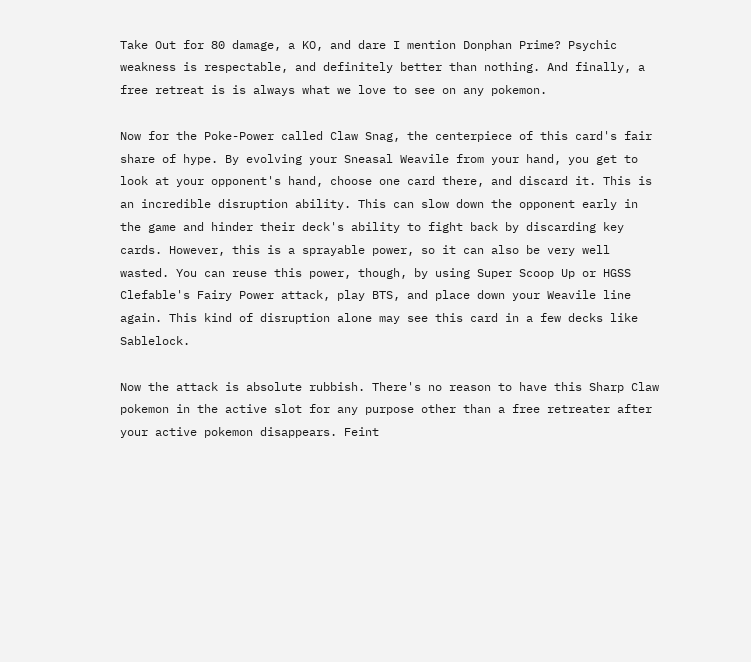Take Out for 80 damage, a KO, and dare I mention Donphan Prime? Psychic weakness is respectable, and definitely better than nothing. And finally, a free retreat is is always what we love to see on any pokemon.

Now for the Poke-Power called Claw Snag, the centerpiece of this card's fair share of hype. By evolving your Sneasal Weavile from your hand, you get to look at your opponent's hand, choose one card there, and discard it. This is an incredible disruption ability. This can slow down the opponent early in the game and hinder their deck's ability to fight back by discarding key cards. However, this is a sprayable power, so it can also be very well wasted. You can reuse this power, though, by using Super Scoop Up or HGSS Clefable's Fairy Power attack, play BTS, and place down your Weavile line again. This kind of disruption alone may see this card in a few decks like Sablelock.

Now the attack is absolute rubbish. There's no reason to have this Sharp Claw pokemon in the active slot for any purpose other than a free retreater after your active pokemon disappears. Feint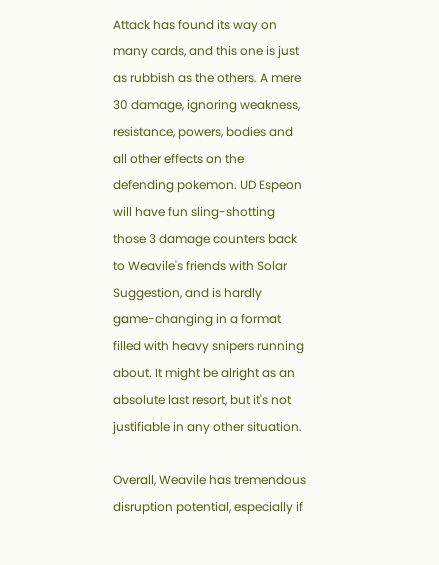Attack has found its way on many cards, and this one is just as rubbish as the others. A mere 30 damage, ignoring weakness, resistance, powers, bodies and all other effects on the defending pokemon. UD Espeon will have fun sling-shotting those 3 damage counters back to Weavile's friends with Solar Suggestion, and is hardly game-changing in a format filled with heavy snipers running about. It might be alright as an absolute last resort, but it's not justifiable in any other situation.

Overall, Weavile has tremendous disruption potential, especially if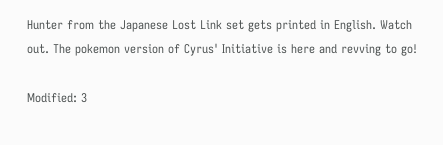Hunter from the Japanese Lost Link set gets printed in English. Watch out. The pokemon version of Cyrus' Initiative is here and revving to go!

Modified: 3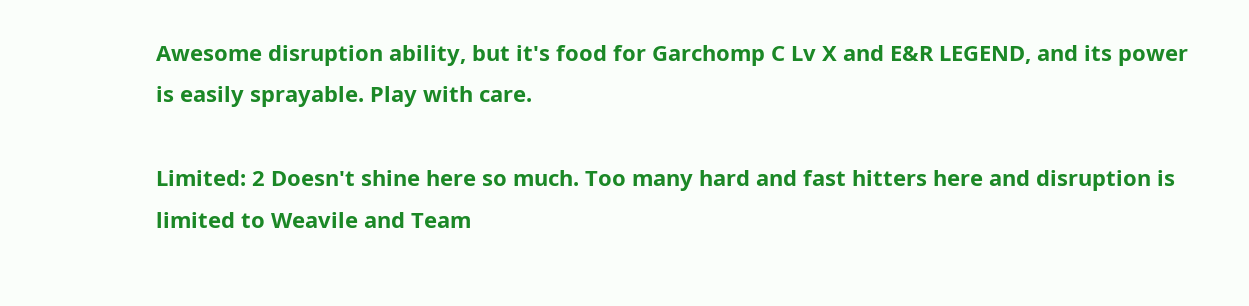Awesome disruption ability, but it's food for Garchomp C Lv X and E&R LEGEND, and its power is easily sprayable. Play with care.

Limited: 2 Doesn't shine here so much. Too many hard and fast hitters here and disruption is limited to Weavile and Team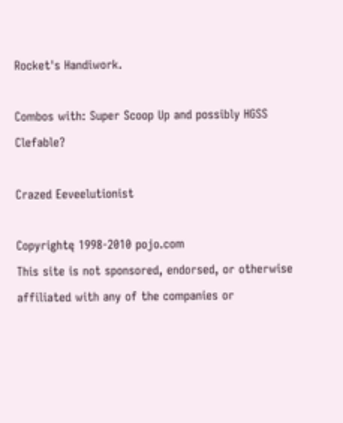Rocket's Handiwork.

Combos with: Super Scoop Up and possibly HGSS Clefable?

Crazed Eeveelutionist

Copyrightę 1998-2010 pojo.com
This site is not sponsored, endorsed, or otherwise affiliated with any of the companies or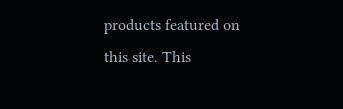products featured on this site. This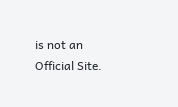is not an Official Site.